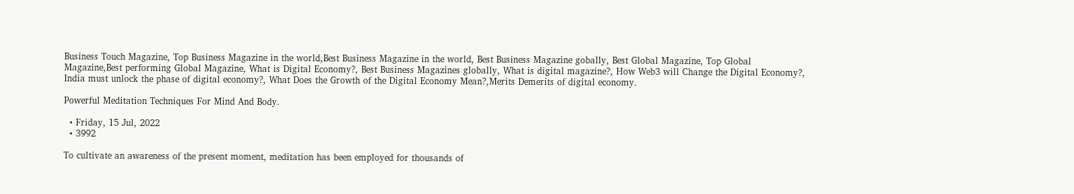Business Touch Magazine, Top Business Magazine in the world,Best Business Magazine in the world, Best Business Magazine gobally, Best Global Magazine, Top Global Magazine,Best performing Global Magazine, What is Digital Economy?, Best Business Magazines globally, What is digital magazine?, How Web3 will Change the Digital Economy?, India must unlock the phase of digital economy?, What Does the Growth of the Digital Economy Mean?,Merits Demerits of digital economy.

Powerful Meditation Techniques For Mind And Body.

  • Friday, 15 Jul, 2022
  • 3992

To cultivate an awareness of the present moment, meditation has been employed for thousands of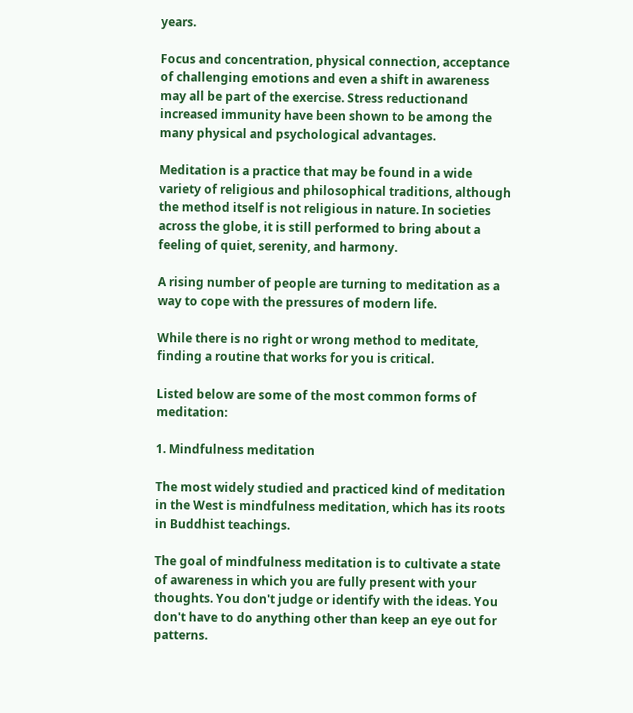years.

Focus and concentration, physical connection, acceptance of challenging emotions and even a shift in awareness may all be part of the exercise. Stress reductionand increased immunity have been shown to be among the many physical and psychological advantages.

Meditation is a practice that may be found in a wide variety of religious and philosophical traditions, although the method itself is not religious in nature. In societies across the globe, it is still performed to bring about a feeling of quiet, serenity, and harmony.

A rising number of people are turning to meditation as a way to cope with the pressures of modern life.

While there is no right or wrong method to meditate, finding a routine that works for you is critical.

Listed below are some of the most common forms of meditation:

1. Mindfulness meditation

The most widely studied and practiced kind of meditation in the West is mindfulness meditation, which has its roots in Buddhist teachings.

The goal of mindfulness meditation is to cultivate a state of awareness in which you are fully present with your thoughts. You don't judge or identify with the ideas. You don't have to do anything other than keep an eye out for patterns.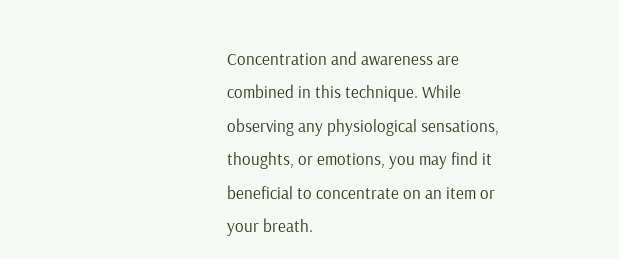Concentration and awareness are combined in this technique. While observing any physiological sensations, thoughts, or emotions, you may find it beneficial to concentrate on an item or your breath.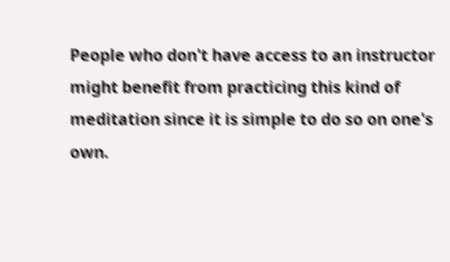People who don't have access to an instructor might benefit from practicing this kind of meditation since it is simple to do so on one's own.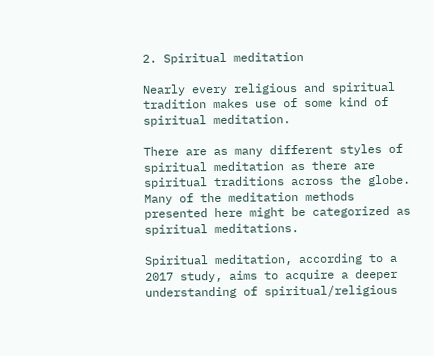2. Spiritual meditation

Nearly every religious and spiritual tradition makes use of some kind of spiritual meditation.

There are as many different styles of spiritual meditation as there are spiritual traditions across the globe. Many of the meditation methods presented here might be categorized as spiritual meditations.

Spiritual meditation, according to a 2017 study, aims to acquire a deeper understanding of spiritual/religious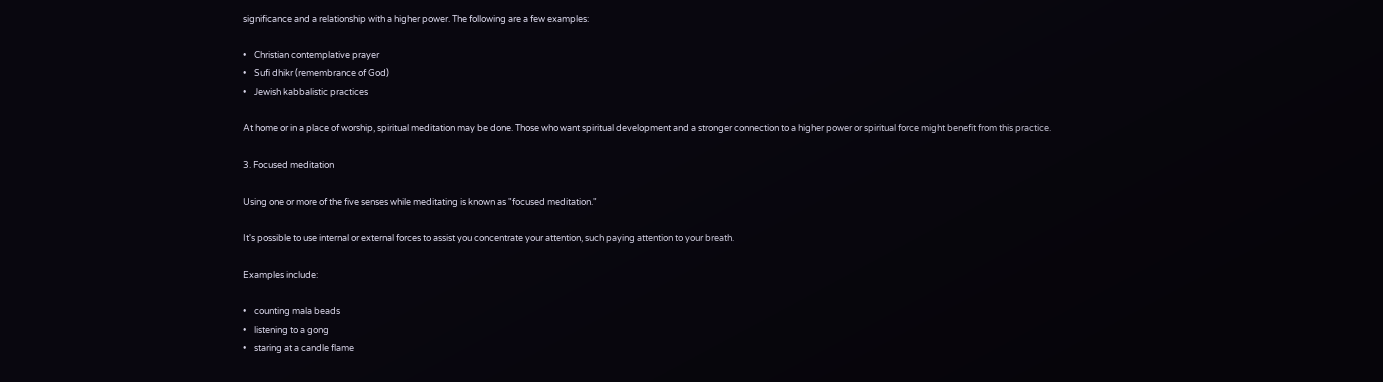significance and a relationship with a higher power. The following are a few examples:

•    Christian contemplative prayer
•    Sufi dhikr (remembrance of God)
•    Jewish kabbalistic practices

At home or in a place of worship, spiritual meditation may be done. Those who want spiritual development and a stronger connection to a higher power or spiritual force might benefit from this practice.

3. Focused meditation

Using one or more of the five senses while meditating is known as "focused meditation."

It's possible to use internal or external forces to assist you concentrate your attention, such paying attention to your breath.

Examples include:

•    counting mala beads
•    listening to a gong
•    staring at a candle flame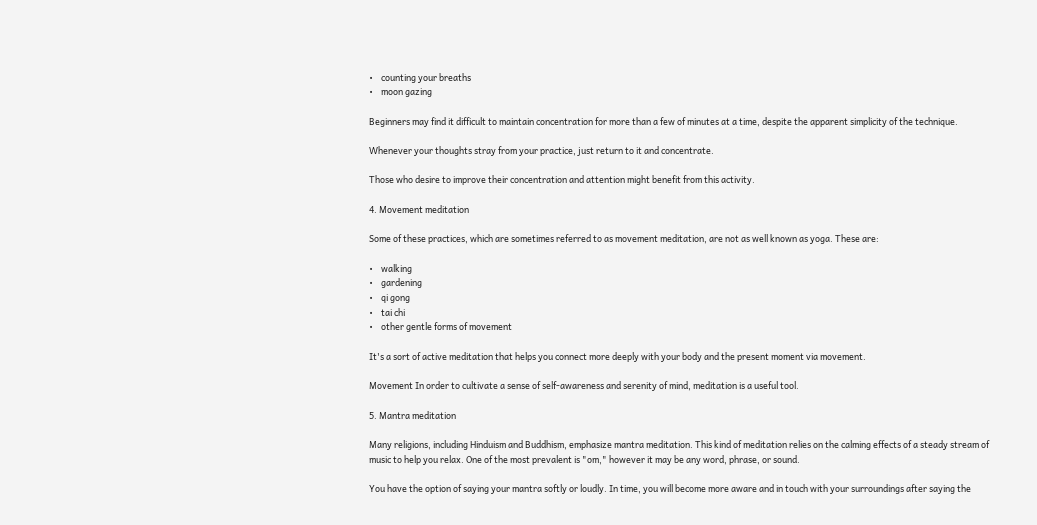•    counting your breaths
•    moon gazing

Beginners may find it difficult to maintain concentration for more than a few of minutes at a time, despite the apparent simplicity of the technique.

Whenever your thoughts stray from your practice, just return to it and concentrate.

Those who desire to improve their concentration and attention might benefit from this activity.

4. Movement meditation

Some of these practices, which are sometimes referred to as movement meditation, are not as well known as yoga. These are:

•    walking
•    gardening
•    qi gong
•    tai chi
•    other gentle forms of movement

It's a sort of active meditation that helps you connect more deeply with your body and the present moment via movement.

Movement In order to cultivate a sense of self-awareness and serenity of mind, meditation is a useful tool.

5. Mantra meditation

Many religions, including Hinduism and Buddhism, emphasize mantra meditation. This kind of meditation relies on the calming effects of a steady stream of music to help you relax. One of the most prevalent is "om," however it may be any word, phrase, or sound.

You have the option of saying your mantra softly or loudly. In time, you will become more aware and in touch with your surroundings after saying the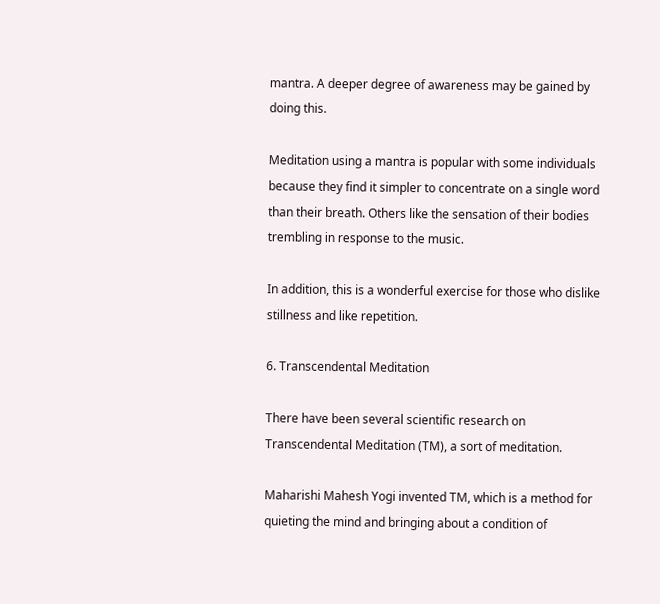mantra. A deeper degree of awareness may be gained by doing this.

Meditation using a mantra is popular with some individuals because they find it simpler to concentrate on a single word than their breath. Others like the sensation of their bodies trembling in response to the music.

In addition, this is a wonderful exercise for those who dislike stillness and like repetition.

6. Transcendental Meditation

There have been several scientific research on Transcendental Meditation (TM), a sort of meditation.

Maharishi Mahesh Yogi invented TM, which is a method for quieting the mind and bringing about a condition of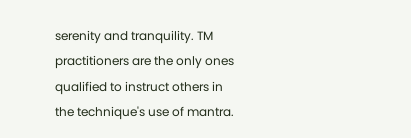serenity and tranquility. TM practitioners are the only ones qualified to instruct others in the technique's use of mantra.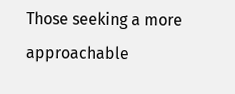Those seeking a more approachable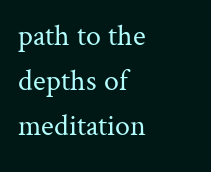path to the depths of meditation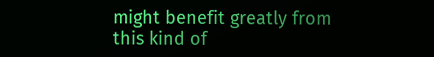might benefit greatly from this kind of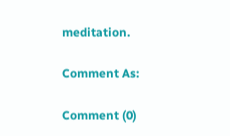meditation.

Comment As:

Comment (0)